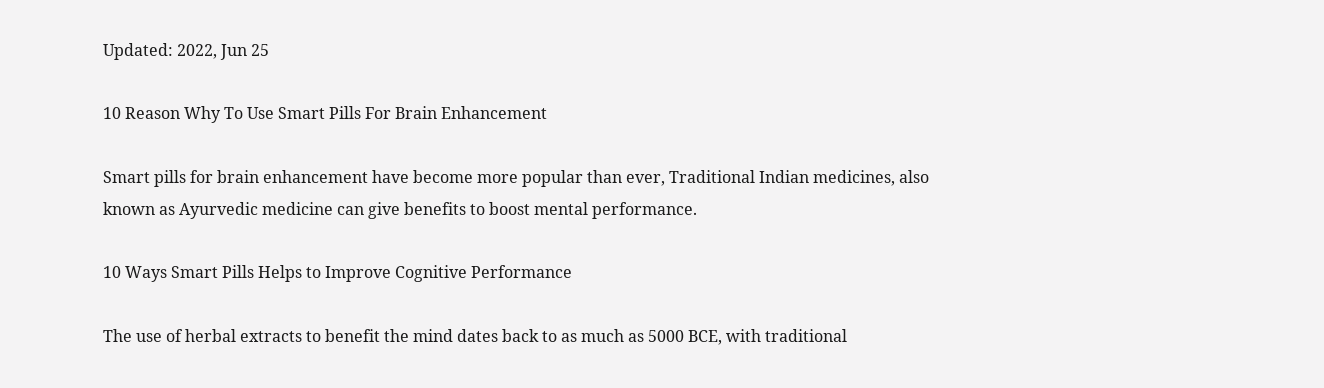Updated: 2022, Jun 25

10 Reason Why To Use Smart Pills For Brain Enhancement

Smart pills for brain enhancement have become more popular than ever, Traditional Indian medicines, also known as Ayurvedic medicine can give benefits to boost mental performance.

10 Ways Smart Pills Helps to Improve Cognitive Performance

The use of herbal extracts to benefit the mind dates back to as much as 5000 BCE, with traditional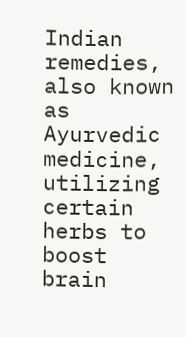Indian remedies, also known as Ayurvedic medicine, utilizing certain herbs to boost brain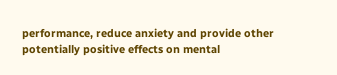performance, reduce anxiety and provide other potentially positive effects on mental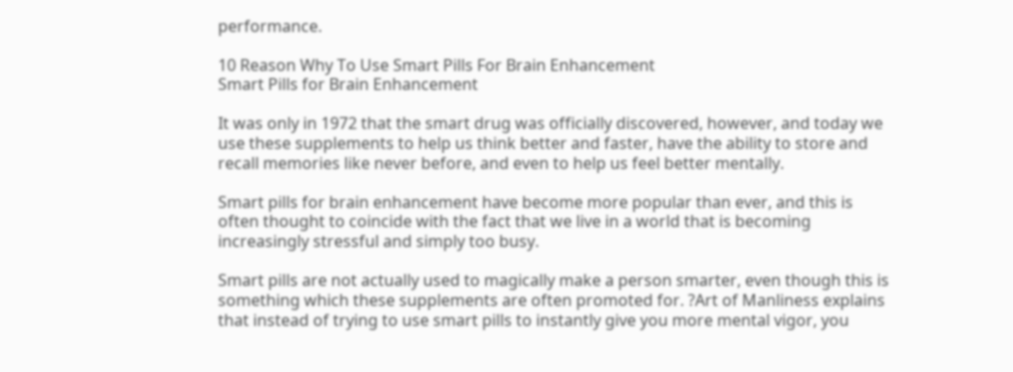performance.

10 Reason Why To Use Smart Pills For Brain Enhancement
Smart Pills for Brain Enhancement

It was only in 1972 that the smart drug was officially discovered, however, and today we use these supplements to help us think better and faster, have the ability to store and recall memories like never before, and even to help us feel better mentally.

Smart pills for brain enhancement have become more popular than ever, and this is often thought to coincide with the fact that we live in a world that is becoming increasingly stressful and simply too busy.

Smart pills are not actually used to magically make a person smarter, even though this is something which these supplements are often promoted for. ?Art of Manliness explains that instead of trying to use smart pills to instantly give you more mental vigor, you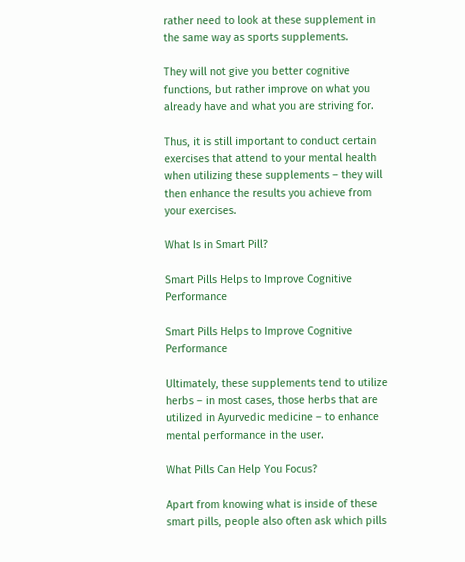rather need to look at these supplement in the same way as sports supplements.

They will not give you better cognitive functions, but rather improve on what you already have and what you are striving for.

Thus, it is still important to conduct certain exercises that attend to your mental health when utilizing these supplements – they will then enhance the results you achieve from your exercises.

What Is in Smart Pill?

Smart Pills Helps to Improve Cognitive Performance

Smart Pills Helps to Improve Cognitive Performance

Ultimately, these supplements tend to utilize herbs – in most cases, those herbs that are utilized in Ayurvedic medicine – to enhance mental performance in the user.

What Pills Can Help You Focus?

Apart from knowing what is inside of these smart pills, people also often ask which pills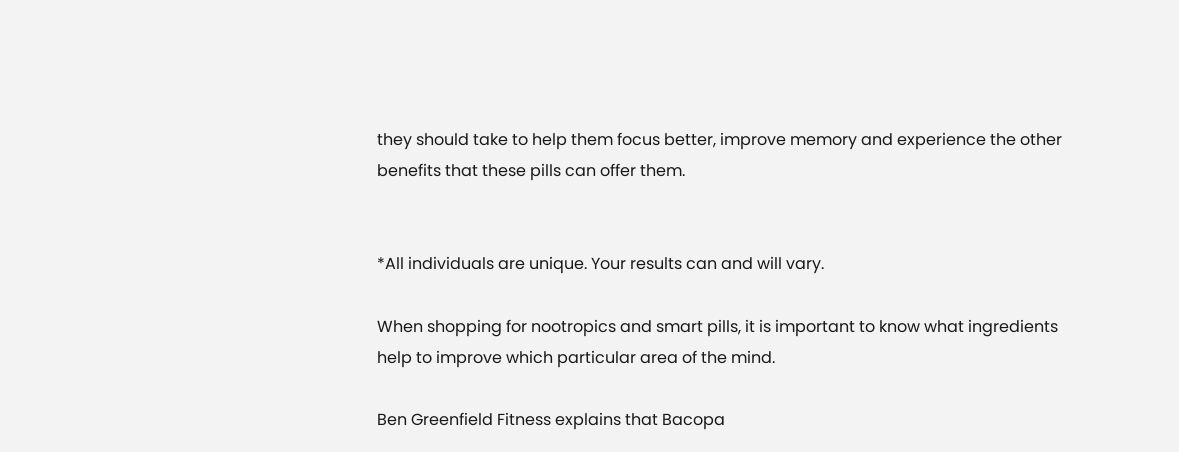they should take to help them focus better, improve memory and experience the other benefits that these pills can offer them.


*All individuals are unique. Your results can and will vary.

When shopping for nootropics and smart pills, it is important to know what ingredients help to improve which particular area of the mind.

Ben Greenfield Fitness explains that Bacopa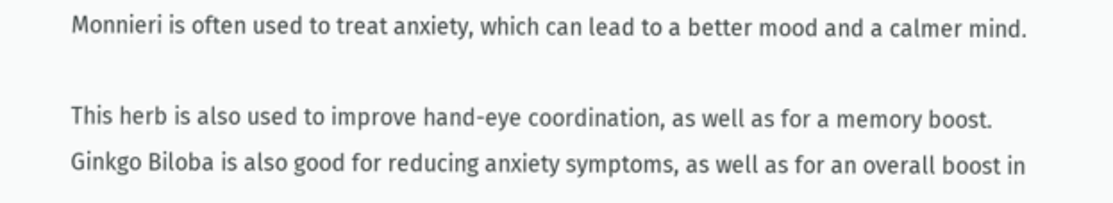Monnieri is often used to treat anxiety, which can lead to a better mood and a calmer mind.

This herb is also used to improve hand-eye coordination, as well as for a memory boost. Ginkgo Biloba is also good for reducing anxiety symptoms, as well as for an overall boost in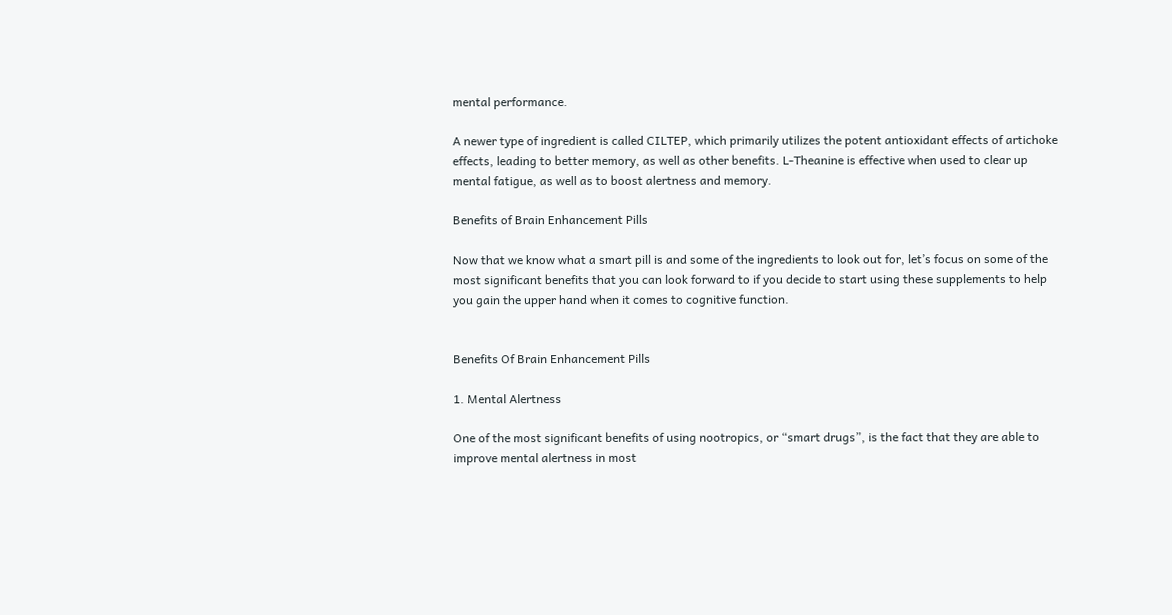mental performance.

A newer type of ingredient is called CILTEP, which primarily utilizes the potent antioxidant effects of artichoke effects, leading to better memory, as well as other benefits. L-Theanine is effective when used to clear up mental fatigue, as well as to boost alertness and memory.

Benefits of Brain Enhancement Pills

Now that we know what a smart pill is and some of the ingredients to look out for, let’s focus on some of the most significant benefits that you can look forward to if you decide to start using these supplements to help you gain the upper hand when it comes to cognitive function.


Benefits Of Brain Enhancement Pills

1. Mental Alertness

One of the most significant benefits of using nootropics, or “smart drugs”, is the fact that they are able to improve mental alertness in most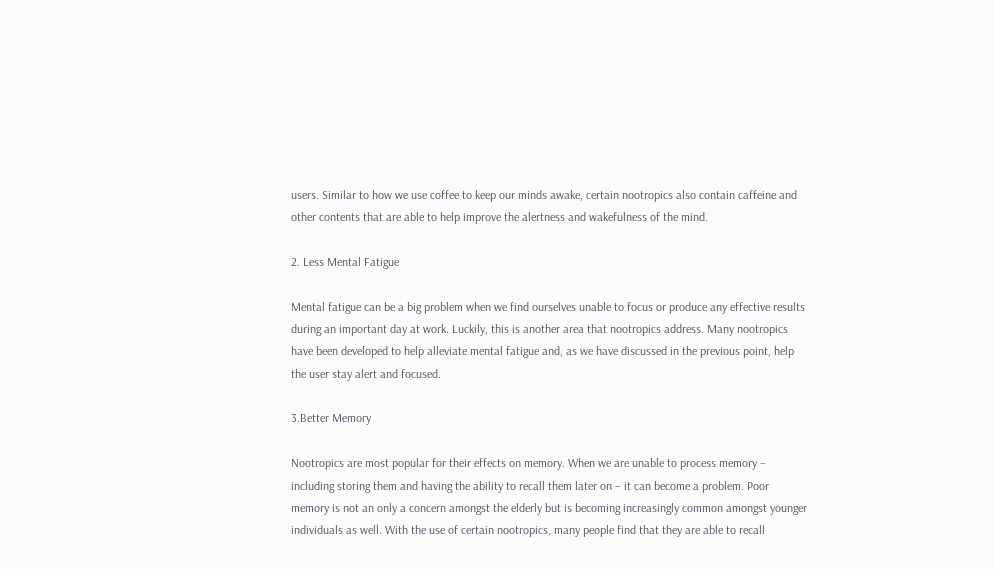users. Similar to how we use coffee to keep our minds awake, certain nootropics also contain caffeine and other contents that are able to help improve the alertness and wakefulness of the mind.

2. Less Mental Fatigue

Mental fatigue can be a big problem when we find ourselves unable to focus or produce any effective results during an important day at work. Luckily, this is another area that nootropics address. Many nootropics have been developed to help alleviate mental fatigue and, as we have discussed in the previous point, help the user stay alert and focused.

3.Better Memory

Nootropics are most popular for their effects on memory. When we are unable to process memory – including storing them and having the ability to recall them later on – it can become a problem. Poor memory is not an only a concern amongst the elderly but is becoming increasingly common amongst younger individuals as well. With the use of certain nootropics, many people find that they are able to recall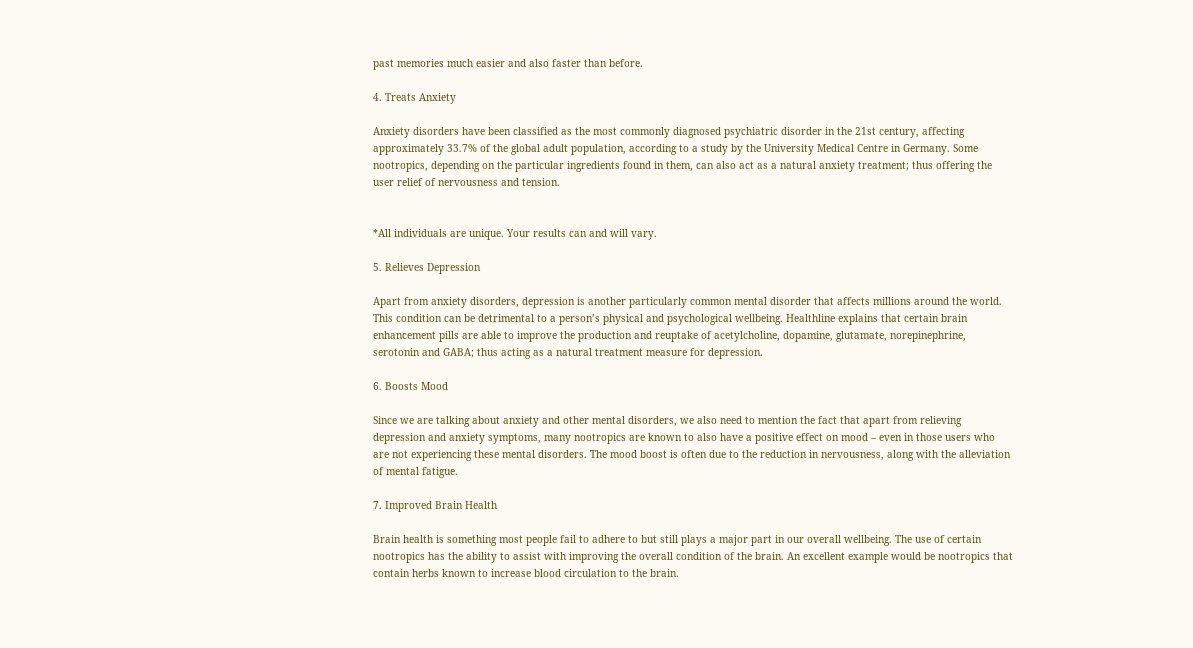past memories much easier and also faster than before.

4. Treats Anxiety

Anxiety disorders have been classified as the most commonly diagnosed psychiatric disorder in the 21st century, affecting approximately 33.7% of the global adult population, according to a study by the University Medical Centre in Germany. Some nootropics, depending on the particular ingredients found in them, can also act as a natural anxiety treatment; thus offering the user relief of nervousness and tension.


*All individuals are unique. Your results can and will vary.

5. Relieves Depression

Apart from anxiety disorders, depression is another particularly common mental disorder that affects millions around the world. This condition can be detrimental to a person’s physical and psychological wellbeing. Healthline explains that certain brain enhancement pills are able to improve the production and reuptake of acetylcholine, dopamine, glutamate, norepinephrine, serotonin and GABA; thus acting as a natural treatment measure for depression.

6. Boosts Mood

Since we are talking about anxiety and other mental disorders, we also need to mention the fact that apart from relieving depression and anxiety symptoms, many nootropics are known to also have a positive effect on mood – even in those users who are not experiencing these mental disorders. The mood boost is often due to the reduction in nervousness, along with the alleviation of mental fatigue.

7. Improved Brain Health

Brain health is something most people fail to adhere to but still plays a major part in our overall wellbeing. The use of certain nootropics has the ability to assist with improving the overall condition of the brain. An excellent example would be nootropics that contain herbs known to increase blood circulation to the brain.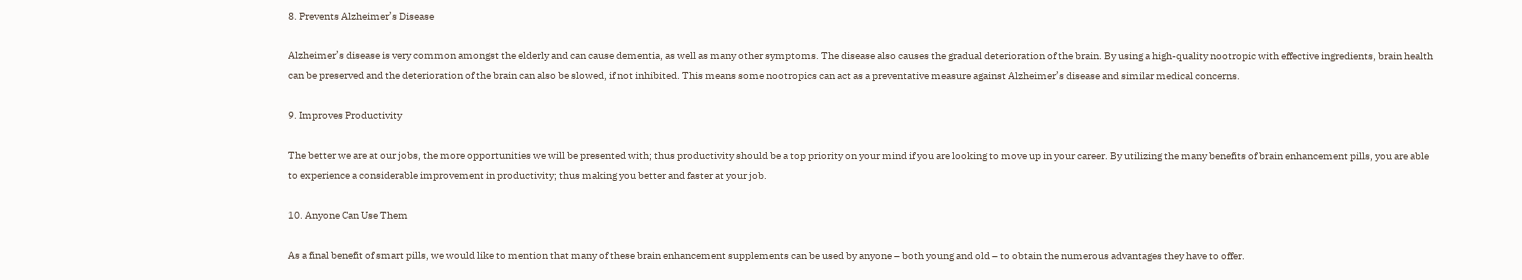8. Prevents Alzheimer’s Disease

Alzheimer’s disease is very common amongst the elderly and can cause dementia, as well as many other symptoms. The disease also causes the gradual deterioration of the brain. By using a high-quality nootropic with effective ingredients, brain health can be preserved and the deterioration of the brain can also be slowed, if not inhibited. This means some nootropics can act as a preventative measure against Alzheimer’s disease and similar medical concerns.

9. Improves Productivity

The better we are at our jobs, the more opportunities we will be presented with; thus productivity should be a top priority on your mind if you are looking to move up in your career. By utilizing the many benefits of brain enhancement pills, you are able to experience a considerable improvement in productivity; thus making you better and faster at your job.

10. Anyone Can Use Them

As a final benefit of smart pills, we would like to mention that many of these brain enhancement supplements can be used by anyone – both young and old – to obtain the numerous advantages they have to offer.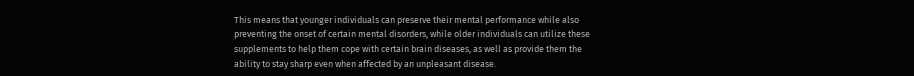This means that younger individuals can preserve their mental performance while also preventing the onset of certain mental disorders, while older individuals can utilize these supplements to help them cope with certain brain diseases, as well as provide them the ability to stay sharp even when affected by an unpleasant disease.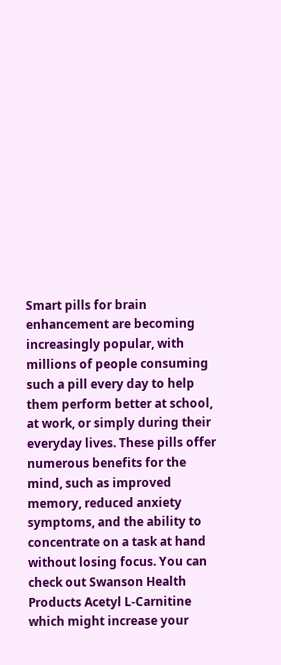Smart pills for brain enhancement are becoming increasingly popular, with millions of people consuming such a pill every day to help them perform better at school, at work, or simply during their everyday lives. These pills offer numerous benefits for the mind, such as improved memory, reduced anxiety symptoms, and the ability to concentrate on a task at hand without losing focus. You can check out Swanson Health Products Acetyl L-Carnitine which might increase your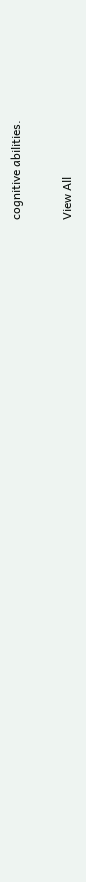cognitive abilities.

View All